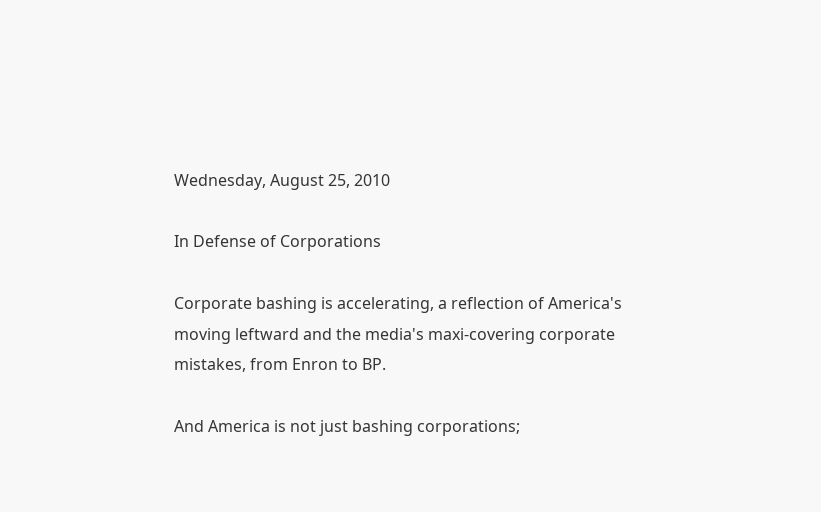Wednesday, August 25, 2010

In Defense of Corporations

Corporate bashing is accelerating, a reflection of America's moving leftward and the media's maxi-covering corporate mistakes, from Enron to BP.

And America is not just bashing corporations;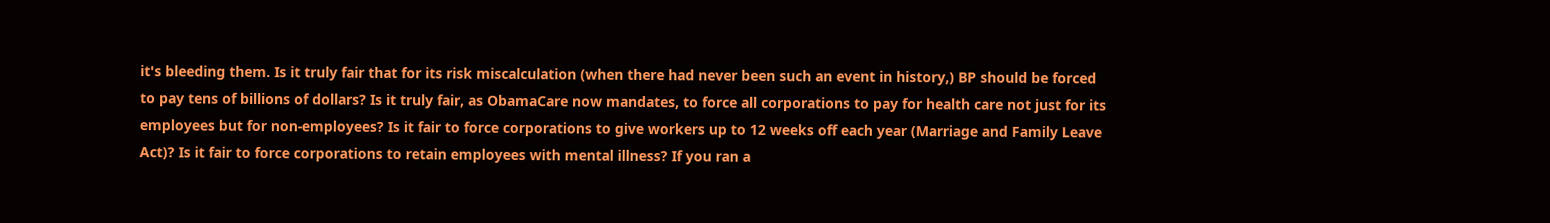it's bleeding them. Is it truly fair that for its risk miscalculation (when there had never been such an event in history,) BP should be forced to pay tens of billions of dollars? Is it truly fair, as ObamaCare now mandates, to force all corporations to pay for health care not just for its employees but for non-employees? Is it fair to force corporations to give workers up to 12 weeks off each year (Marriage and Family Leave Act)? Is it fair to force corporations to retain employees with mental illness? If you ran a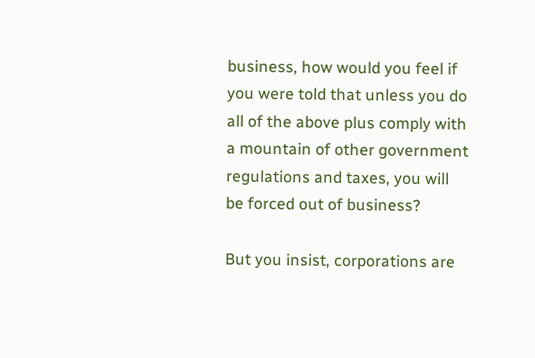business, how would you feel if you were told that unless you do all of the above plus comply with a mountain of other government regulations and taxes, you will be forced out of business?

But you insist, corporations are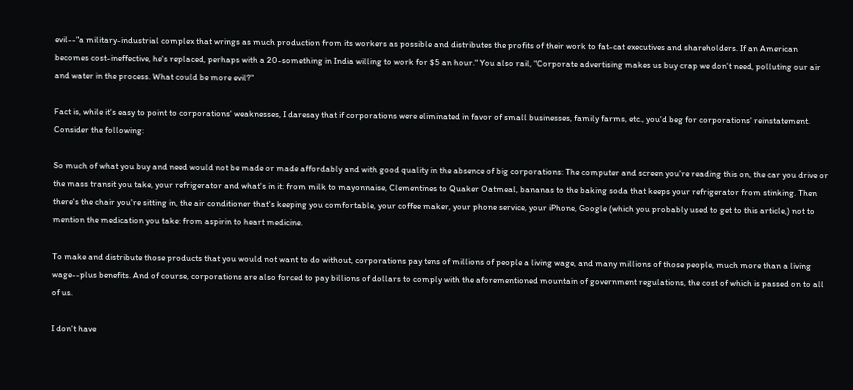evil--"a military-industrial complex that wrings as much production from its workers as possible and distributes the profits of their work to fat-cat executives and shareholders. If an American becomes cost-ineffective, he's replaced, perhaps with a 20-something in India willing to work for $5 an hour." You also rail, "Corporate advertising makes us buy crap we don't need, polluting our air and water in the process. What could be more evil?"

Fact is, while it's easy to point to corporations' weaknesses, I daresay that if corporations were eliminated in favor of small businesses, family farms, etc., you'd beg for corporations' reinstatement. Consider the following:

So much of what you buy and need would not be made or made affordably and with good quality in the absence of big corporations: The computer and screen you're reading this on, the car you drive or the mass transit you take, your refrigerator and what's in it: from milk to mayonnaise, Clementines to Quaker Oatmeal, bananas to the baking soda that keeps your refrigerator from stinking. Then there's the chair you're sitting in, the air conditioner that's keeping you comfortable, your coffee maker, your phone service, your iPhone, Google (which you probably used to get to this article,) not to mention the medication you take: from aspirin to heart medicine.

To make and distribute those products that you would not want to do without, corporations pay tens of millions of people a living wage, and many millions of those people, much more than a living wage--plus benefits. And of course, corporations are also forced to pay billions of dollars to comply with the aforementioned mountain of government regulations, the cost of which is passed on to all of us.

I don't have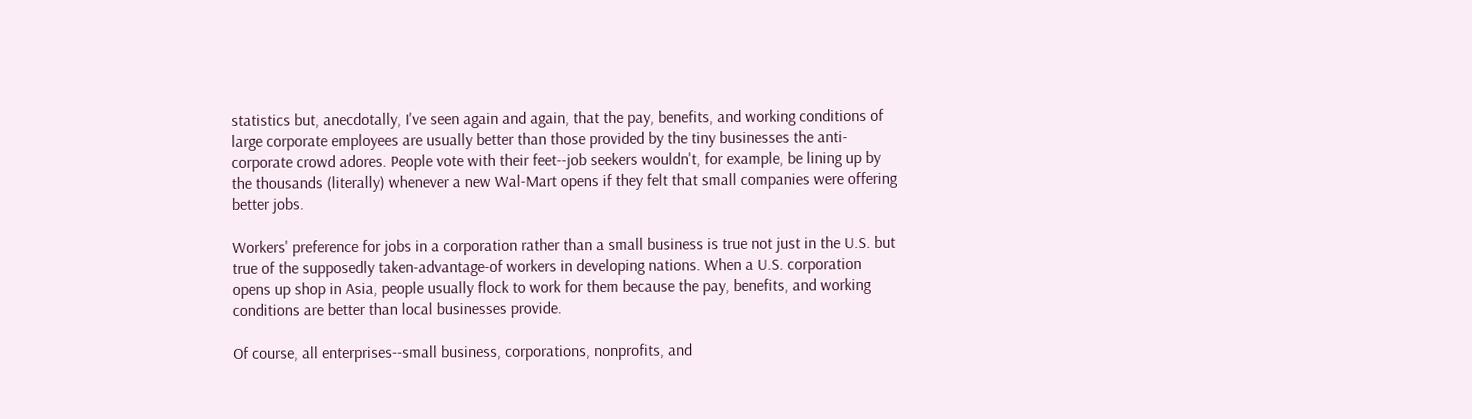statistics but, anecdotally, I've seen again and again, that the pay, benefits, and working conditions of large corporate employees are usually better than those provided by the tiny businesses the anti-corporate crowd adores. People vote with their feet--job seekers wouldn't, for example, be lining up by the thousands (literally) whenever a new Wal-Mart opens if they felt that small companies were offering better jobs.

Workers' preference for jobs in a corporation rather than a small business is true not just in the U.S. but true of the supposedly taken-advantage-of workers in developing nations. When a U.S. corporation opens up shop in Asia, people usually flock to work for them because the pay, benefits, and working conditions are better than local businesses provide.

Of course, all enterprises--small business, corporations, nonprofits, and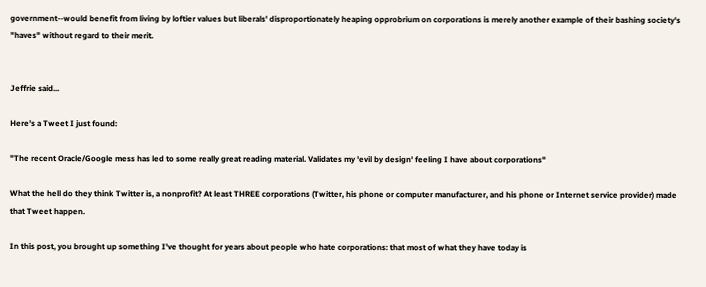government--would benefit from living by loftier values but liberals' disproportionately heaping opprobrium on corporations is merely another example of their bashing society's "haves" without regard to their merit.


Jeffrie said...

Here's a Tweet I just found:

"The recent Oracle/Google mess has led to some really great reading material. Validates my 'evil by design' feeling I have about corporations"

What the hell do they think Twitter is, a nonprofit? At least THREE corporations (Twitter, his phone or computer manufacturer, and his phone or Internet service provider) made that Tweet happen.

In this post, you brought up something I've thought for years about people who hate corporations: that most of what they have today is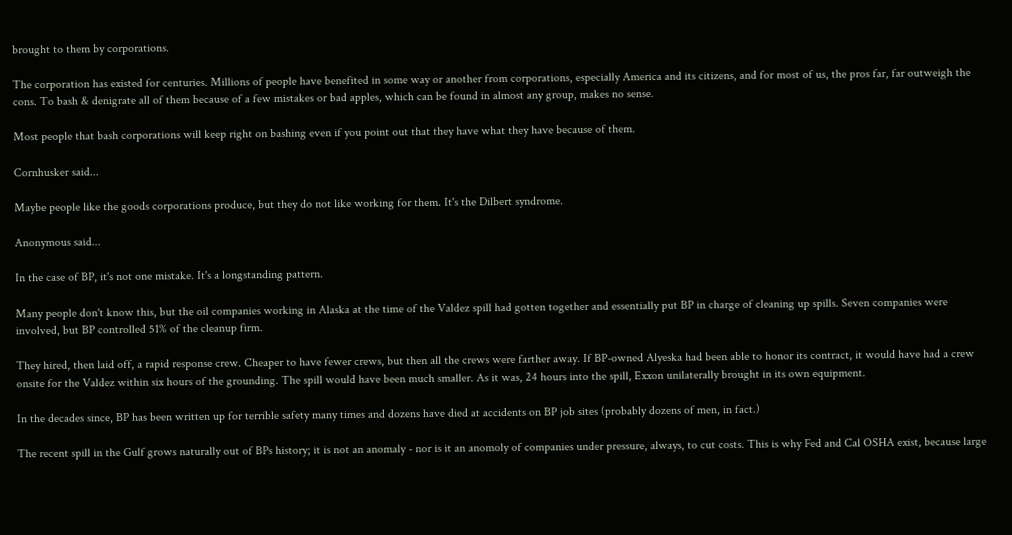brought to them by corporations.

The corporation has existed for centuries. Millions of people have benefited in some way or another from corporations, especially America and its citizens, and for most of us, the pros far, far outweigh the cons. To bash & denigrate all of them because of a few mistakes or bad apples, which can be found in almost any group, makes no sense.

Most people that bash corporations will keep right on bashing even if you point out that they have what they have because of them.

Cornhusker said...

Maybe people like the goods corporations produce, but they do not like working for them. It's the Dilbert syndrome.

Anonymous said...

In the case of BP, it's not one mistake. It's a longstanding pattern.

Many people don't know this, but the oil companies working in Alaska at the time of the Valdez spill had gotten together and essentially put BP in charge of cleaning up spills. Seven companies were involved, but BP controlled 51% of the cleanup firm.

They hired, then laid off, a rapid response crew. Cheaper to have fewer crews, but then all the crews were farther away. If BP-owned Alyeska had been able to honor its contract, it would have had a crew onsite for the Valdez within six hours of the grounding. The spill would have been much smaller. As it was, 24 hours into the spill, Exxon unilaterally brought in its own equipment.

In the decades since, BP has been written up for terrible safety many times and dozens have died at accidents on BP job sites (probably dozens of men, in fact.)

The recent spill in the Gulf grows naturally out of BPs history; it is not an anomaly - nor is it an anomoly of companies under pressure, always, to cut costs. This is why Fed and Cal OSHA exist, because large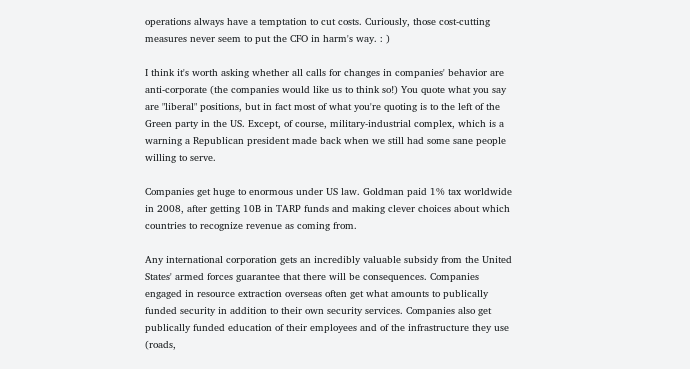operations always have a temptation to cut costs. Curiously, those cost-cutting measures never seem to put the CFO in harm's way. : )

I think it's worth asking whether all calls for changes in companies' behavior are anti-corporate (the companies would like us to think so!) You quote what you say are "liberal" positions, but in fact most of what you're quoting is to the left of the Green party in the US. Except, of course, military-industrial complex, which is a warning a Republican president made back when we still had some sane people willing to serve.

Companies get huge to enormous under US law. Goldman paid 1% tax worldwide in 2008, after getting 10B in TARP funds and making clever choices about which countries to recognize revenue as coming from.

Any international corporation gets an incredibly valuable subsidy from the United States' armed forces guarantee that there will be consequences. Companies engaged in resource extraction overseas often get what amounts to publically funded security in addition to their own security services. Companies also get publically funded education of their employees and of the infrastructure they use (roads,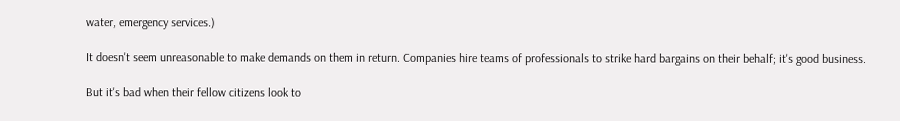water, emergency services.)

It doesn't seem unreasonable to make demands on them in return. Companies hire teams of professionals to strike hard bargains on their behalf; it's good business.

But it's bad when their fellow citizens look to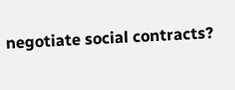negotiate social contracts?